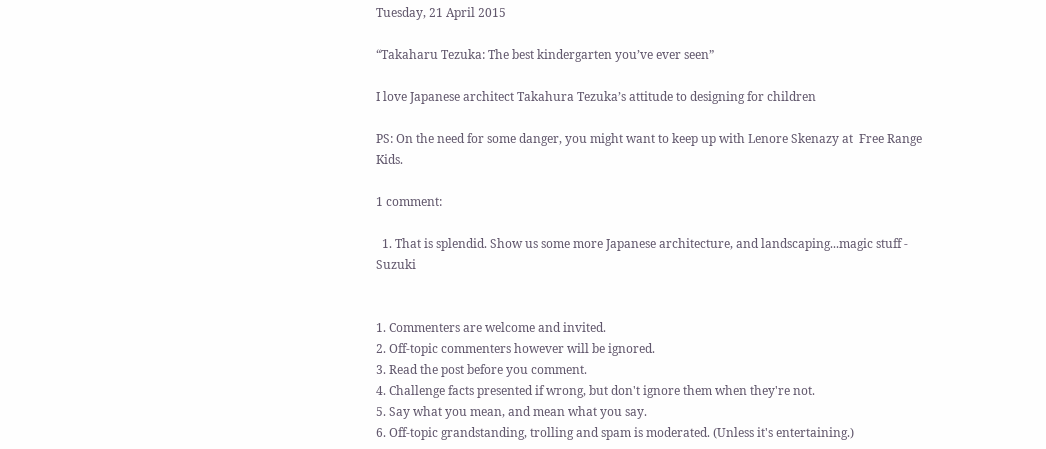Tuesday, 21 April 2015

“Takaharu Tezuka: The best kindergarten you’ve ever seen”

I love Japanese architect Takahura Tezuka’s attitude to designing for children

PS: On the need for some danger, you might want to keep up with Lenore Skenazy at  Free Range Kids.

1 comment:

  1. That is splendid. Show us some more Japanese architecture, and landscaping...magic stuff - Suzuki


1. Commenters are welcome and invited.
2. Off-topic commenters however will be ignored.
3. Read the post before you comment.
4. Challenge facts presented if wrong, but don't ignore them when they're not.
5. Say what you mean, and mean what you say.
6. Off-topic grandstanding, trolling and spam is moderated. (Unless it's entertaining.)